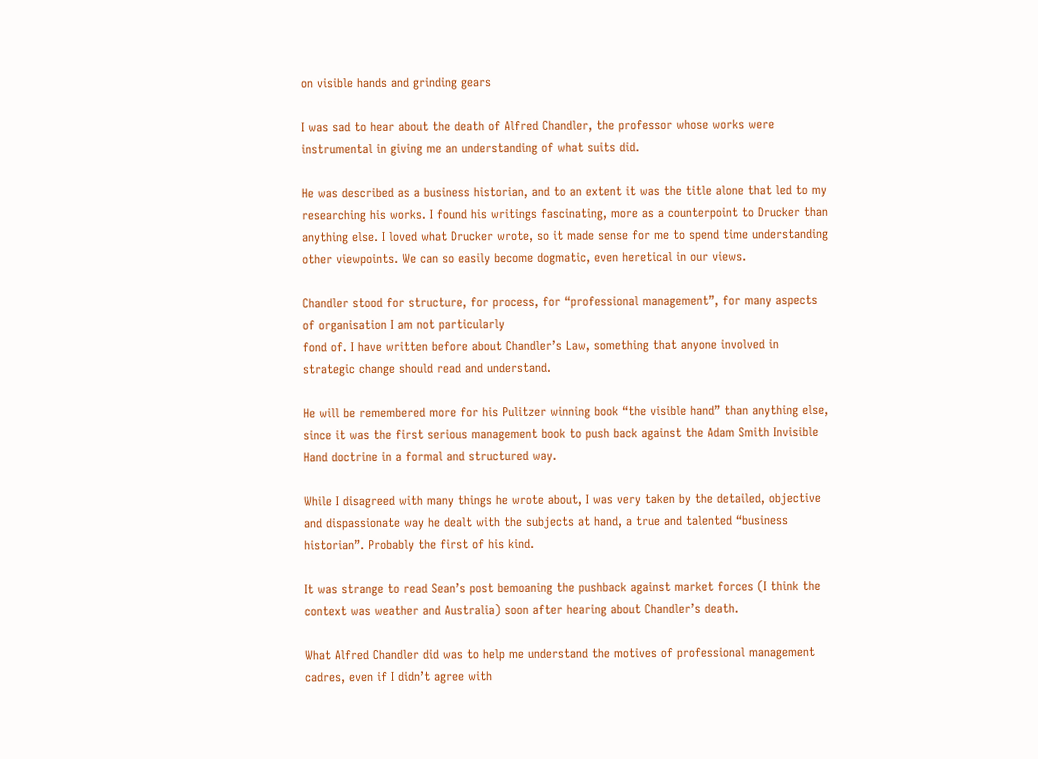on visible hands and grinding gears

I was sad to hear about the death of Alfred Chandler, the professor whose works were instrumental in giving me an understanding of what suits did.

He was described as a business historian, and to an extent it was the title alone that led to my researching his works. I found his writings fascinating, more as a counterpoint to Drucker than anything else. I loved what Drucker wrote, so it made sense for me to spend time understanding other viewpoints. We can so easily become dogmatic, even heretical in our views.

Chandler stood for structure, for process, for “professional management”, for many aspects of organisation I am not particularly
fond of. I have written before about Chandler’s Law, something that anyone involved in strategic change should read and understand.

He will be remembered more for his Pulitzer winning book “the visible hand” than anything else, since it was the first serious management book to push back against the Adam Smith Invisible Hand doctrine in a formal and structured way.

While I disagreed with many things he wrote about, I was very taken by the detailed, objective and dispassionate way he dealt with the subjects at hand, a true and talented “business historian”. Probably the first of his kind.

It was strange to read Sean’s post bemoaning the pushback against market forces (I think the context was weather and Australia) soon after hearing about Chandler’s death.

What Alfred Chandler did was to help me understand the motives of professional management cadres, even if I didn’t agree with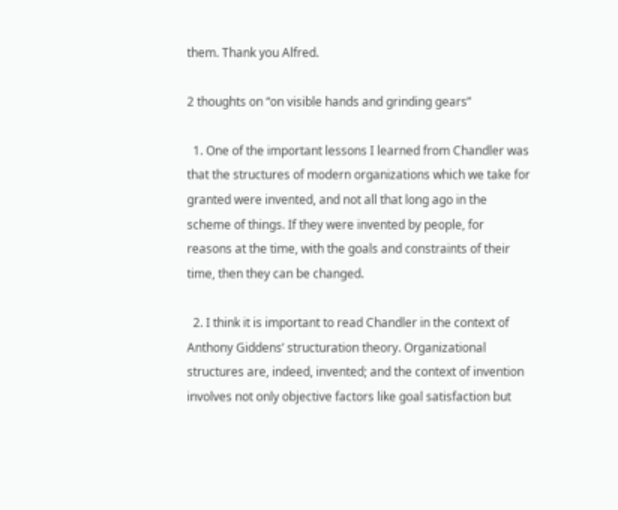them. Thank you Alfred.

2 thoughts on “on visible hands and grinding gears”

  1. One of the important lessons I learned from Chandler was that the structures of modern organizations which we take for granted were invented, and not all that long ago in the scheme of things. If they were invented by people, for reasons at the time, with the goals and constraints of their time, then they can be changed.

  2. I think it is important to read Chandler in the context of Anthony Giddens’ structuration theory. Organizational structures are, indeed, invented; and the context of invention involves not only objective factors like goal satisfaction but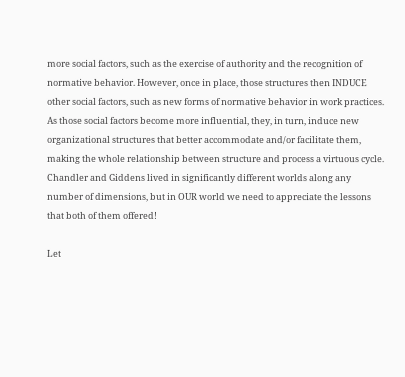more social factors, such as the exercise of authority and the recognition of normative behavior. However, once in place, those structures then INDUCE other social factors, such as new forms of normative behavior in work practices. As those social factors become more influential, they, in turn, induce new organizational structures that better accommodate and/or facilitate them, making the whole relationship between structure and process a virtuous cycle. Chandler and Giddens lived in significantly different worlds along any number of dimensions, but in OUR world we need to appreciate the lessons that both of them offered!

Let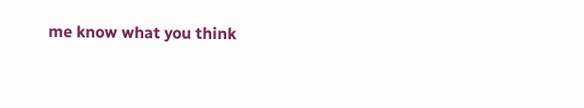me know what you think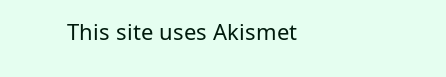This site uses Akismet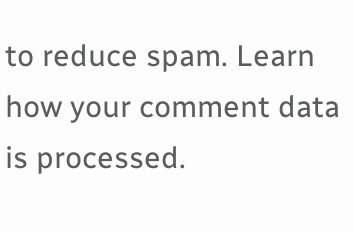to reduce spam. Learn how your comment data is processed.